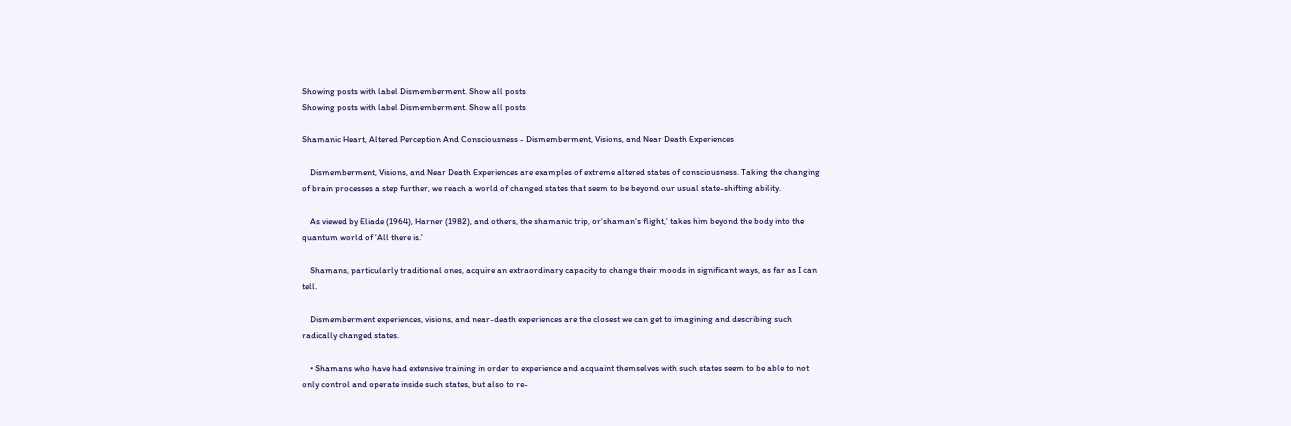Showing posts with label Dismemberment. Show all posts
Showing posts with label Dismemberment. Show all posts

Shamanic Heart, Altered Perception And Consciousness - Dismemberment, Visions, and Near Death Experiences

    Dismemberment, Visions, and Near Death Experiences are examples of extreme altered states of consciousness. Taking the changing of brain processes a step further, we reach a world of changed states that seem to be beyond our usual state-shifting ability.

    As viewed by Eliade (1964), Harner (1982), and others, the shamanic trip, or'shaman's flight,' takes him beyond the body into the quantum world of 'All there is.'

    Shamans, particularly traditional ones, acquire an extraordinary capacity to change their moods in significant ways, as far as I can tell.

    Dismemberment experiences, visions, and near-death experiences are the closest we can get to imagining and describing such radically changed states.

    • Shamans who have had extensive training in order to experience and acquaint themselves with such states seem to be able to not only control and operate inside such states, but also to re-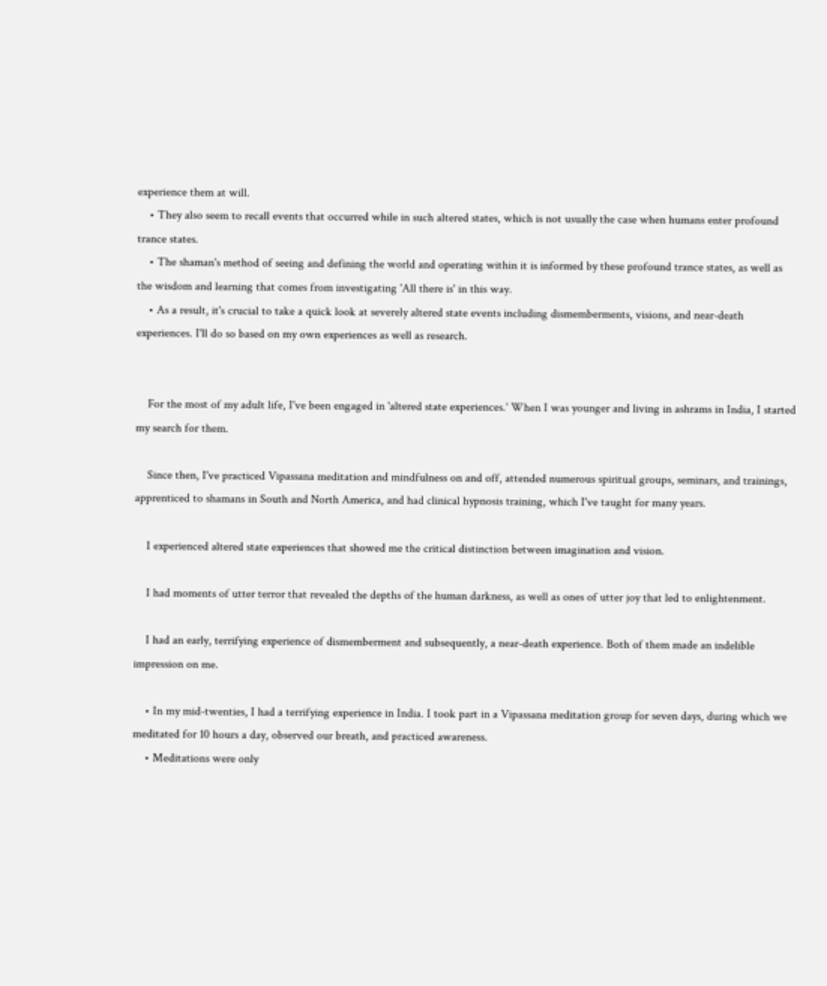experience them at will.
    • They also seem to recall events that occurred while in such altered states, which is not usually the case when humans enter profound trance states.
    • The shaman's method of seeing and defining the world and operating within it is informed by these profound trance states, as well as the wisdom and learning that comes from investigating 'All there is' in this way.
    • As a result, it's crucial to take a quick look at severely altered state events including dismemberments, visions, and near-death experiences. I'll do so based on my own experiences as well as research.


    For the most of my adult life, I've been engaged in 'altered state experiences.' When I was younger and living in ashrams in India, I started my search for them.

    Since then, I've practiced Vipassana meditation and mindfulness on and off, attended numerous spiritual groups, seminars, and trainings, apprenticed to shamans in South and North America, and had clinical hypnosis training, which I've taught for many years.

    I experienced altered state experiences that showed me the critical distinction between imagination and vision.

    I had moments of utter terror that revealed the depths of the human darkness, as well as ones of utter joy that led to enlightenment.

    I had an early, terrifying experience of dismemberment and subsequently, a near-death experience. Both of them made an indelible impression on me.

    • In my mid-twenties, I had a terrifying experience in India. I took part in a Vipassana meditation group for seven days, during which we meditated for 10 hours a day, observed our breath, and practiced awareness.
    • Meditations were only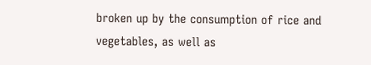broken up by the consumption of rice and vegetables, as well as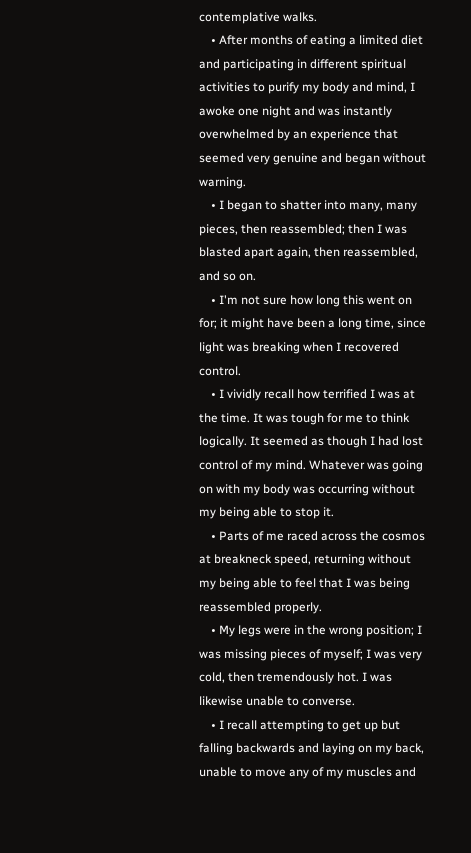contemplative walks.
    • After months of eating a limited diet and participating in different spiritual activities to purify my body and mind, I awoke one night and was instantly overwhelmed by an experience that seemed very genuine and began without warning.
    • I began to shatter into many, many pieces, then reassembled; then I was blasted apart again, then reassembled, and so on.
    • I'm not sure how long this went on for; it might have been a long time, since light was breaking when I recovered control.
    • I vividly recall how terrified I was at the time. It was tough for me to think logically. It seemed as though I had lost control of my mind. Whatever was going on with my body was occurring without my being able to stop it.
    • Parts of me raced across the cosmos at breakneck speed, returning without my being able to feel that I was being reassembled properly.
    • My legs were in the wrong position; I was missing pieces of myself; I was very cold, then tremendously hot. I was likewise unable to converse.
    • I recall attempting to get up but falling backwards and laying on my back, unable to move any of my muscles and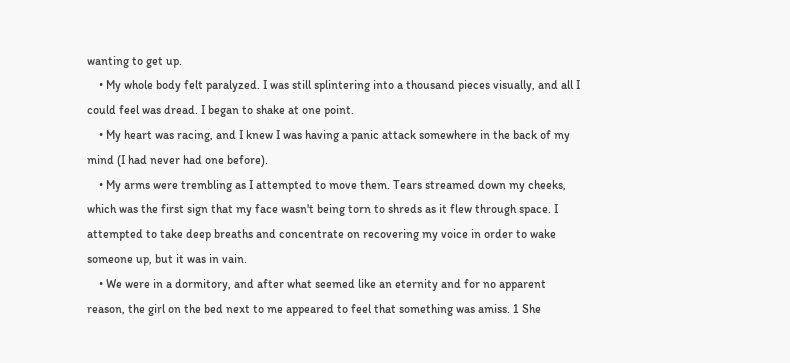wanting to get up.
    • My whole body felt paralyzed. I was still splintering into a thousand pieces visually, and all I could feel was dread. I began to shake at one point.
    • My heart was racing, and I knew I was having a panic attack somewhere in the back of my mind (I had never had one before).
    • My arms were trembling as I attempted to move them. Tears streamed down my cheeks, which was the first sign that my face wasn't being torn to shreds as it flew through space. I attempted to take deep breaths and concentrate on recovering my voice in order to wake someone up, but it was in vain.
    • We were in a dormitory, and after what seemed like an eternity and for no apparent reason, the girl on the bed next to me appeared to feel that something was amiss. 1 She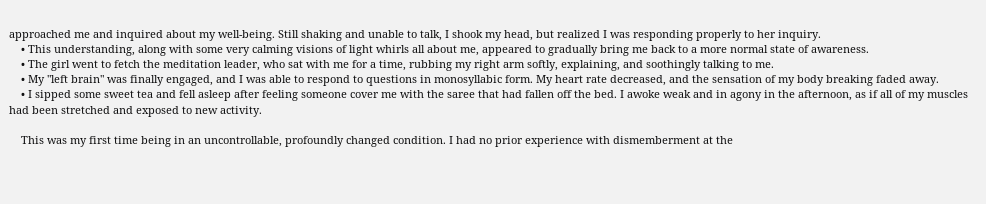approached me and inquired about my well-being. Still shaking and unable to talk, I shook my head, but realized I was responding properly to her inquiry.
    • This understanding, along with some very calming visions of light whirls all about me, appeared to gradually bring me back to a more normal state of awareness.
    • The girl went to fetch the meditation leader, who sat with me for a time, rubbing my right arm softly, explaining, and soothingly talking to me.
    • My "left brain" was finally engaged, and I was able to respond to questions in monosyllabic form. My heart rate decreased, and the sensation of my body breaking faded away.
    • I sipped some sweet tea and fell asleep after feeling someone cover me with the saree that had fallen off the bed. I awoke weak and in agony in the afternoon, as if all of my muscles had been stretched and exposed to new activity.

    This was my first time being in an uncontrollable, profoundly changed condition. I had no prior experience with dismemberment at the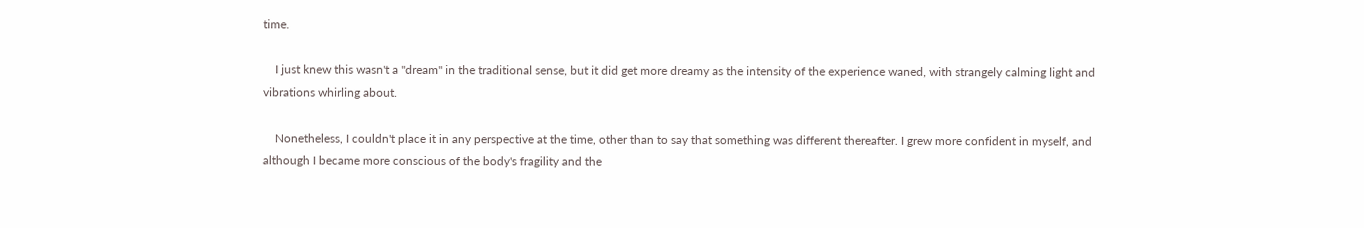time.

    I just knew this wasn't a "dream" in the traditional sense, but it did get more dreamy as the intensity of the experience waned, with strangely calming light and vibrations whirling about.

    Nonetheless, I couldn't place it in any perspective at the time, other than to say that something was different thereafter. I grew more confident in myself, and although I became more conscious of the body's fragility and the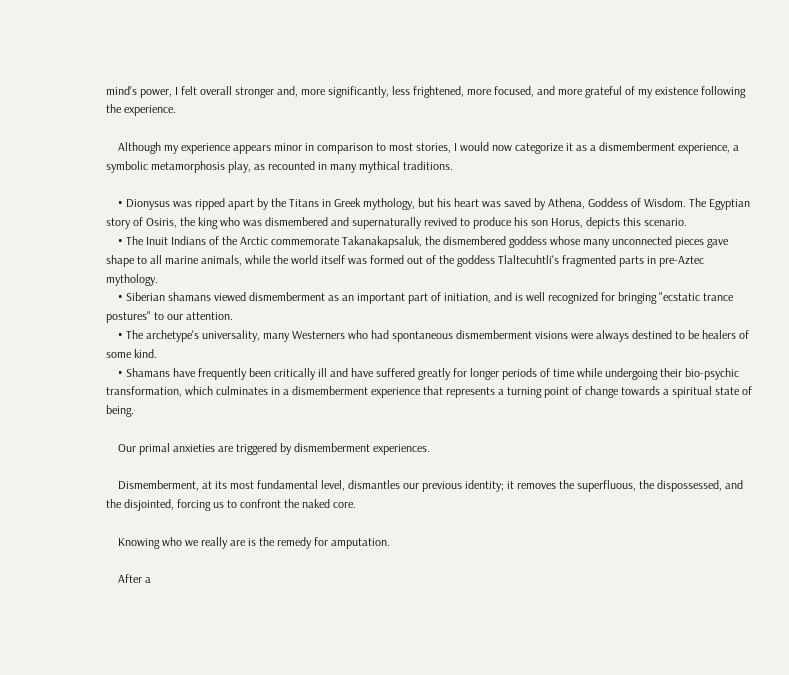mind's power, I felt overall stronger and, more significantly, less frightened, more focused, and more grateful of my existence following the experience.

    Although my experience appears minor in comparison to most stories, I would now categorize it as a dismemberment experience, a symbolic metamorphosis play, as recounted in many mythical traditions.

    • Dionysus was ripped apart by the Titans in Greek mythology, but his heart was saved by Athena, Goddess of Wisdom. The Egyptian story of Osiris, the king who was dismembered and supernaturally revived to produce his son Horus, depicts this scenario.
    • The Inuit Indians of the Arctic commemorate Takanakapsaluk, the dismembered goddess whose many unconnected pieces gave shape to all marine animals, while the world itself was formed out of the goddess Tlaltecuhtli's fragmented parts in pre-Aztec mythology.
    • Siberian shamans viewed dismemberment as an important part of initiation, and is well recognized for bringing "ecstatic trance postures" to our attention.
    • The archetype's universality, many Westerners who had spontaneous dismemberment visions were always destined to be healers of some kind.
    • Shamans have frequently been critically ill and have suffered greatly for longer periods of time while undergoing their bio-psychic transformation, which culminates in a dismemberment experience that represents a turning point of change towards a spiritual state of being.

    Our primal anxieties are triggered by dismemberment experiences.

    Dismemberment, at its most fundamental level, dismantles our previous identity; it removes the superfluous, the dispossessed, and the disjointed, forcing us to confront the naked core.

    Knowing who we really are is the remedy for amputation.

    After a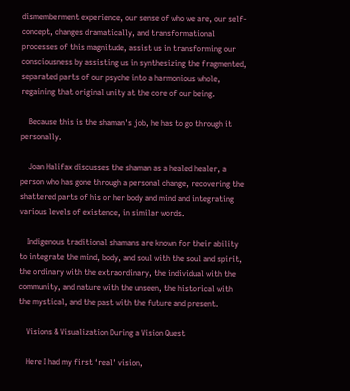dismemberment experience, our sense of who we are, our self-concept, changes dramatically, and transformational processes of this magnitude, assist us in transforming our consciousness by assisting us in synthesizing the fragmented, separated parts of our psyche into a harmonious whole, regaining that original unity at the core of our being.

    Because this is the shaman's job, he has to go through it personally.

    Joan Halifax discusses the shaman as a healed healer, a person who has gone through a personal change, recovering the shattered parts of his or her body and mind and integrating various levels of existence, in similar words.

    Indigenous traditional shamans are known for their ability to integrate the mind, body, and soul with the soul and spirit, the ordinary with the extraordinary, the individual with the community, and nature with the unseen, the historical with the mystical, and the past with the future and present.

    Visions & Visualization During a Vision Quest

    Here I had my first ‘real' vision,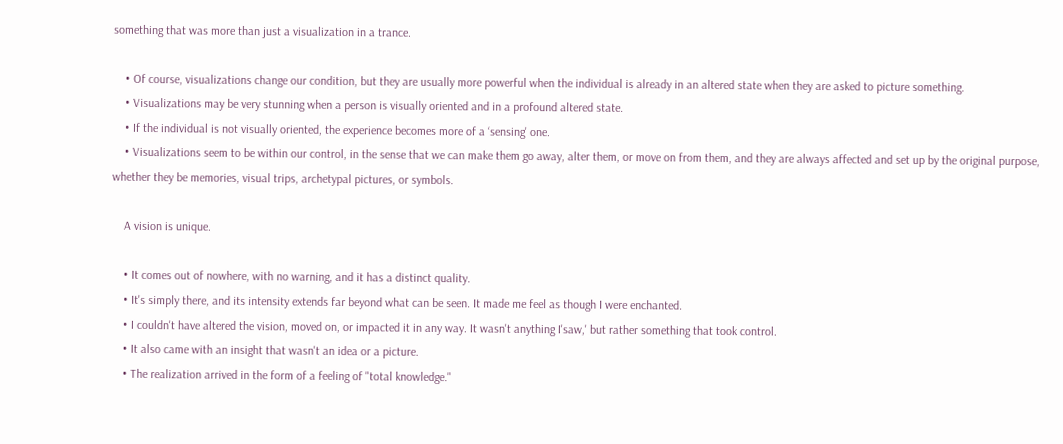something that was more than just a visualization in a trance.

    • Of course, visualizations change our condition, but they are usually more powerful when the individual is already in an altered state when they are asked to picture something.
    • Visualizations may be very stunning when a person is visually oriented and in a profound altered state.
    • If the individual is not visually oriented, the experience becomes more of a ‘sensing' one.
    • Visualizations seem to be within our control, in the sense that we can make them go away, alter them, or move on from them, and they are always affected and set up by the original purpose, whether they be memories, visual trips, archetypal pictures, or symbols.

    A vision is unique.

    • It comes out of nowhere, with no warning, and it has a distinct quality.
    • It's simply there, and its intensity extends far beyond what can be seen. It made me feel as though I were enchanted.
    • I couldn't have altered the vision, moved on, or impacted it in any way. It wasn't anything I'saw,' but rather something that took control.
    • It also came with an insight that wasn't an idea or a picture.
    • The realization arrived in the form of a feeling of "total knowledge."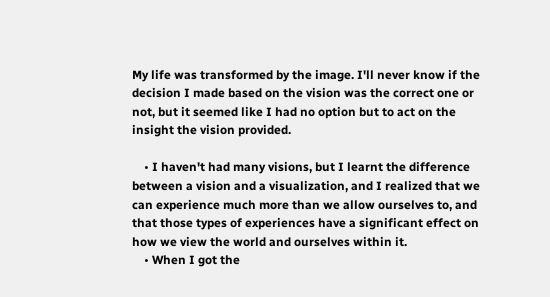My life was transformed by the image. I'll never know if the decision I made based on the vision was the correct one or not, but it seemed like I had no option but to act on the insight the vision provided.

    • I haven't had many visions, but I learnt the difference between a vision and a visualization, and I realized that we can experience much more than we allow ourselves to, and that those types of experiences have a significant effect on how we view the world and ourselves within it.
    • When I got the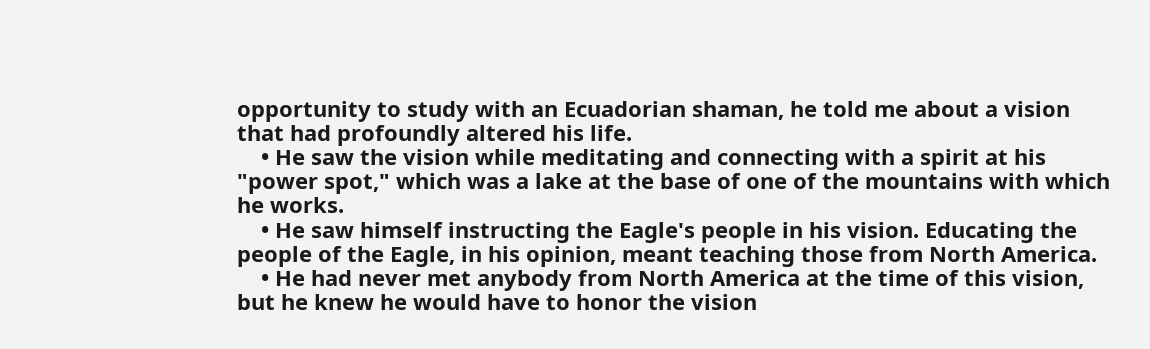opportunity to study with an Ecuadorian shaman, he told me about a vision that had profoundly altered his life.
    • He saw the vision while meditating and connecting with a spirit at his "power spot," which was a lake at the base of one of the mountains with which he works.
    • He saw himself instructing the Eagle's people in his vision. Educating the people of the Eagle, in his opinion, meant teaching those from North America.
    • He had never met anybody from North America at the time of this vision, but he knew he would have to honor the vision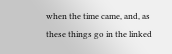when the time came, and, as these things go in the linked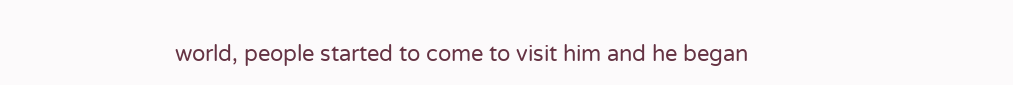world, people started to come to visit him and he began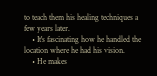to teach them his healing techniques a few years later.
    • It's fascinating how he handled the location where he had his vision.
    • He makes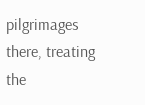pilgrimages there, treating the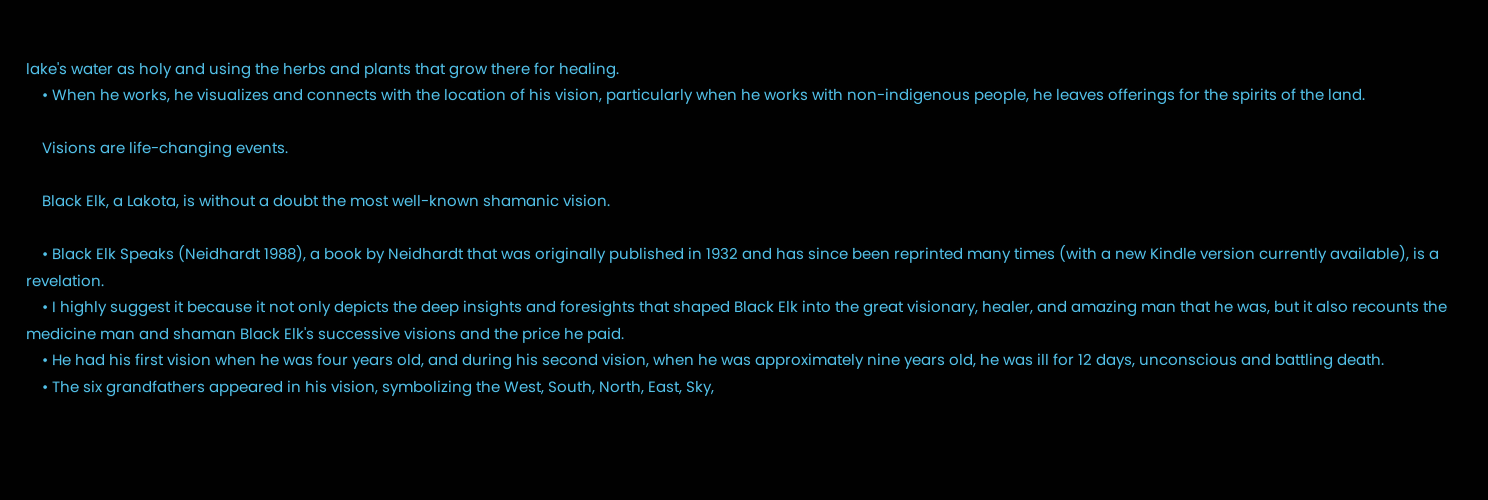lake's water as holy and using the herbs and plants that grow there for healing.
    • When he works, he visualizes and connects with the location of his vision, particularly when he works with non-indigenous people, he leaves offerings for the spirits of the land.

    Visions are life-changing events.

    Black Elk, a Lakota, is without a doubt the most well-known shamanic vision.

    • Black Elk Speaks (Neidhardt 1988), a book by Neidhardt that was originally published in 1932 and has since been reprinted many times (with a new Kindle version currently available), is a revelation.
    • I highly suggest it because it not only depicts the deep insights and foresights that shaped Black Elk into the great visionary, healer, and amazing man that he was, but it also recounts the medicine man and shaman Black Elk's successive visions and the price he paid.
    • He had his first vision when he was four years old, and during his second vision, when he was approximately nine years old, he was ill for 12 days, unconscious and battling death.
    • The six grandfathers appeared in his vision, symbolizing the West, South, North, East, Sky,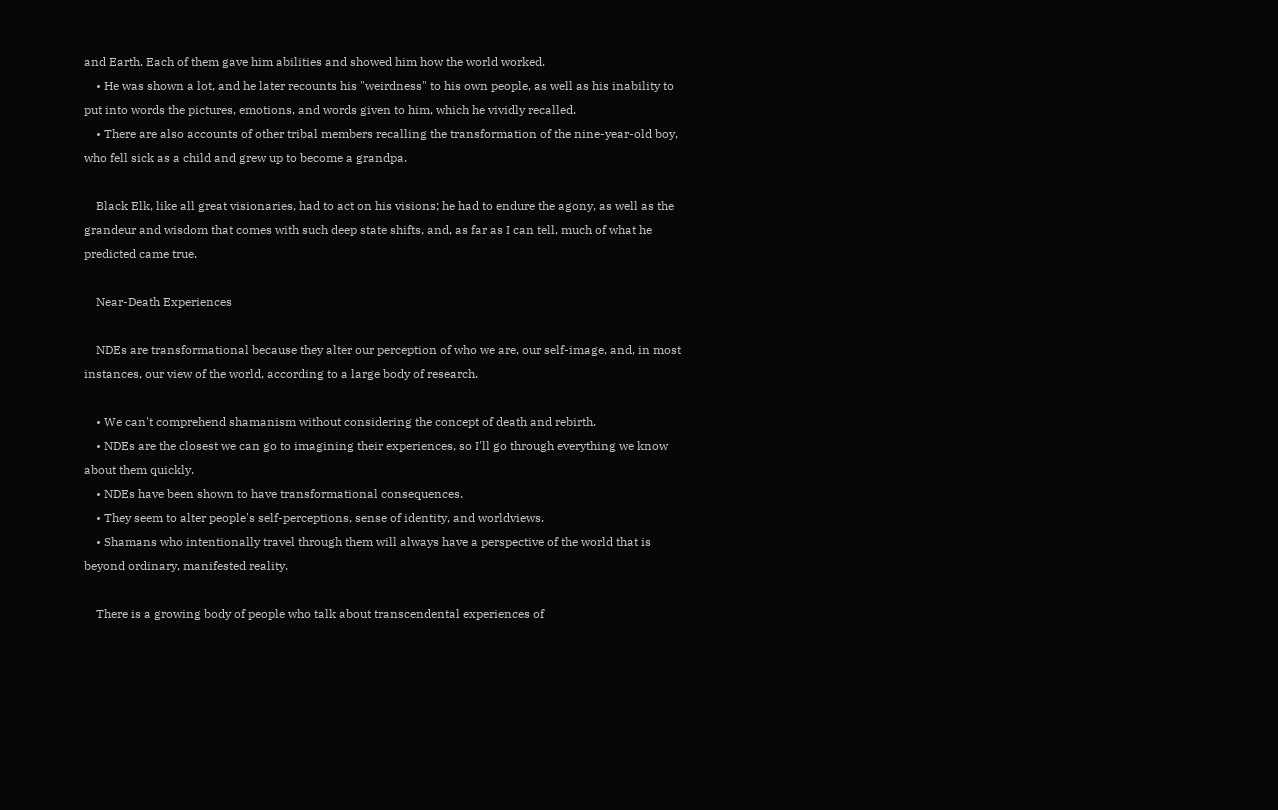and Earth. Each of them gave him abilities and showed him how the world worked.
    • He was shown a lot, and he later recounts his "weirdness" to his own people, as well as his inability to put into words the pictures, emotions, and words given to him, which he vividly recalled.
    • There are also accounts of other tribal members recalling the transformation of the nine-year-old boy, who fell sick as a child and grew up to become a grandpa.

    Black Elk, like all great visionaries, had to act on his visions; he had to endure the agony, as well as the grandeur and wisdom that comes with such deep state shifts, and, as far as I can tell, much of what he predicted came true.

    Near-Death Experiences

    NDEs are transformational because they alter our perception of who we are, our self-image, and, in most instances, our view of the world, according to a large body of research.

    • We can't comprehend shamanism without considering the concept of death and rebirth.
    • NDEs are the closest we can go to imagining their experiences, so I'll go through everything we know about them quickly.
    • NDEs have been shown to have transformational consequences.
    • They seem to alter people's self-perceptions, sense of identity, and worldviews.
    • Shamans who intentionally travel through them will always have a perspective of the world that is beyond ordinary, manifested reality.

    There is a growing body of people who talk about transcendental experiences of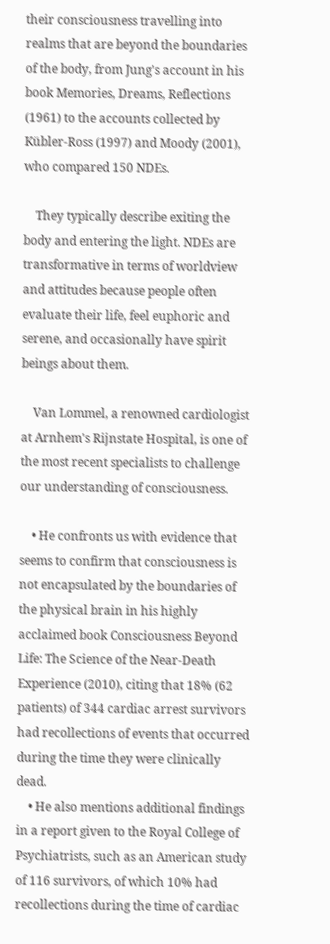their consciousness travelling into realms that are beyond the boundaries of the body, from Jung's account in his book Memories, Dreams, Reflections (1961) to the accounts collected by Kübler-Ross (1997) and Moody (2001), who compared 150 NDEs.

    They typically describe exiting the body and entering the light. NDEs are transformative in terms of worldview and attitudes because people often evaluate their life, feel euphoric and serene, and occasionally have spirit beings about them.

    Van Lommel, a renowned cardiologist at Arnhem's Rijnstate Hospital, is one of the most recent specialists to challenge our understanding of consciousness.

    • He confronts us with evidence that seems to confirm that consciousness is not encapsulated by the boundaries of the physical brain in his highly acclaimed book Consciousness Beyond Life: The Science of the Near-Death Experience (2010), citing that 18% (62 patients) of 344 cardiac arrest survivors had recollections of events that occurred during the time they were clinically dead.
    • He also mentions additional findings in a report given to the Royal College of Psychiatrists, such as an American study of 116 survivors, of which 10% had recollections during the time of cardiac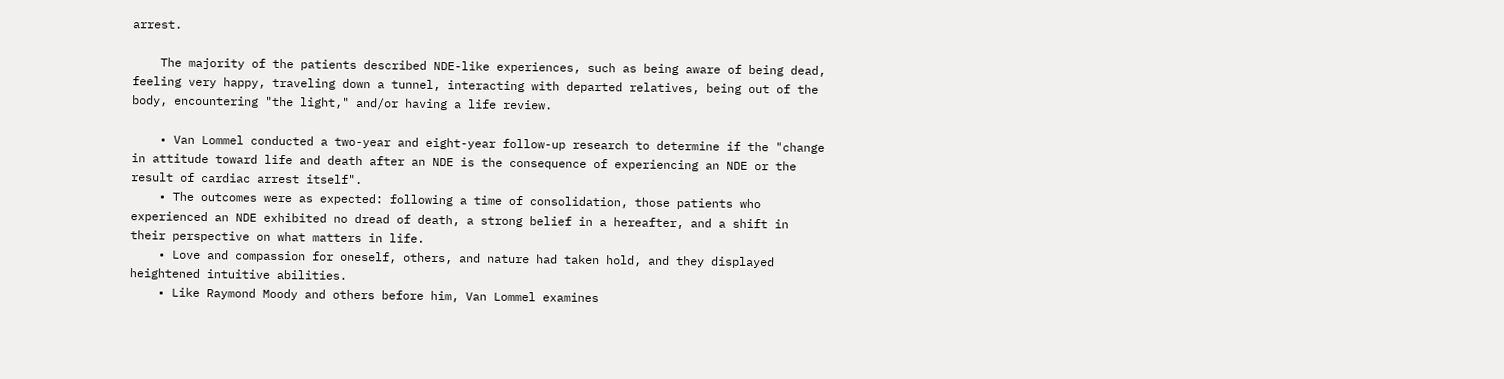arrest.

    The majority of the patients described NDE-like experiences, such as being aware of being dead, feeling very happy, traveling down a tunnel, interacting with departed relatives, being out of the body, encountering "the light," and/or having a life review.

    • Van Lommel conducted a two-year and eight-year follow-up research to determine if the "change in attitude toward life and death after an NDE is the consequence of experiencing an NDE or the result of cardiac arrest itself".
    • The outcomes were as expected: following a time of consolidation, those patients who experienced an NDE exhibited no dread of death, a strong belief in a hereafter, and a shift in their perspective on what matters in life.
    • Love and compassion for oneself, others, and nature had taken hold, and they displayed heightened intuitive abilities.
    • Like Raymond Moody and others before him, Van Lommel examines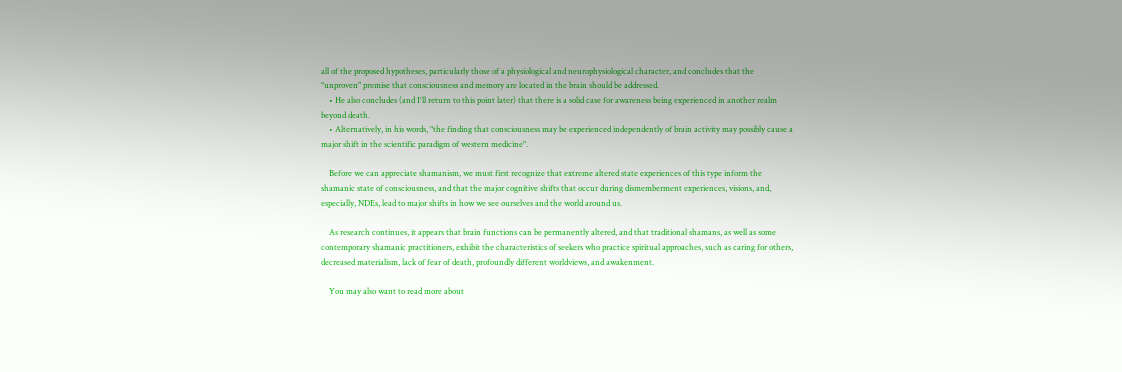all of the proposed hypotheses, particularly those of a physiological and neurophysiological character, and concludes that the "unproven" premise that consciousness and memory are located in the brain should be addressed.
    • He also concludes (and I'll return to this point later) that there is a solid case for awareness being experienced in another realm beyond death.
    • Alternatively, in his words, "the finding that consciousness may be experienced independently of brain activity may possibly cause a major shift in the scientific paradigm of western medicine".

    Before we can appreciate shamanism, we must first recognize that extreme altered state experiences of this type inform the shamanic state of consciousness, and that the major cognitive shifts that occur during dismemberment experiences, visions, and, especially, NDEs, lead to major shifts in how we see ourselves and the world around us.

    As research continues, it appears that brain functions can be permanently altered, and that traditional shamans, as well as some contemporary shamanic practitioners, exhibit the characteristics of seekers who practice spiritual approaches, such as caring for others, decreased materialism, lack of fear of death, profoundly different worldviews, and awakenment.

    You may also want to read more about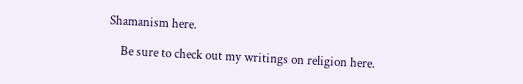Shamanism here.

    Be sure to check out my writings on religion here.